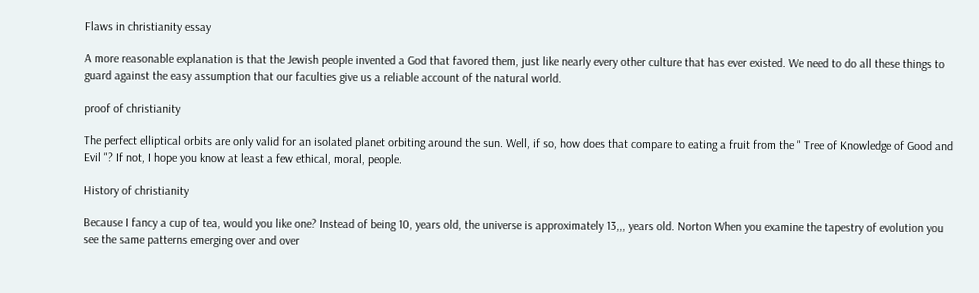Flaws in christianity essay

A more reasonable explanation is that the Jewish people invented a God that favored them, just like nearly every other culture that has ever existed. We need to do all these things to guard against the easy assumption that our faculties give us a reliable account of the natural world.

proof of christianity

The perfect elliptical orbits are only valid for an isolated planet orbiting around the sun. Well, if so, how does that compare to eating a fruit from the " Tree of Knowledge of Good and Evil "? If not, I hope you know at least a few ethical, moral, people.

History of christianity

Because I fancy a cup of tea, would you like one? Instead of being 10, years old, the universe is approximately 13,,, years old. Norton When you examine the tapestry of evolution you see the same patterns emerging over and over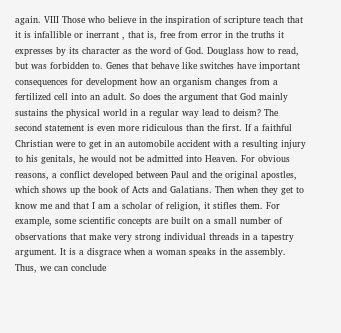again. VIII Those who believe in the inspiration of scripture teach that it is infallible or inerrant , that is, free from error in the truths it expresses by its character as the word of God. Douglass how to read, but was forbidden to. Genes that behave like switches have important consequences for development how an organism changes from a fertilized cell into an adult. So does the argument that God mainly sustains the physical world in a regular way lead to deism? The second statement is even more ridiculous than the first. If a faithful Christian were to get in an automobile accident with a resulting injury to his genitals, he would not be admitted into Heaven. For obvious reasons, a conflict developed between Paul and the original apostles, which shows up the book of Acts and Galatians. Then when they get to know me and that I am a scholar of religion, it stifles them. For example, some scientific concepts are built on a small number of observations that make very strong individual threads in a tapestry argument. It is a disgrace when a woman speaks in the assembly. Thus, we can conclude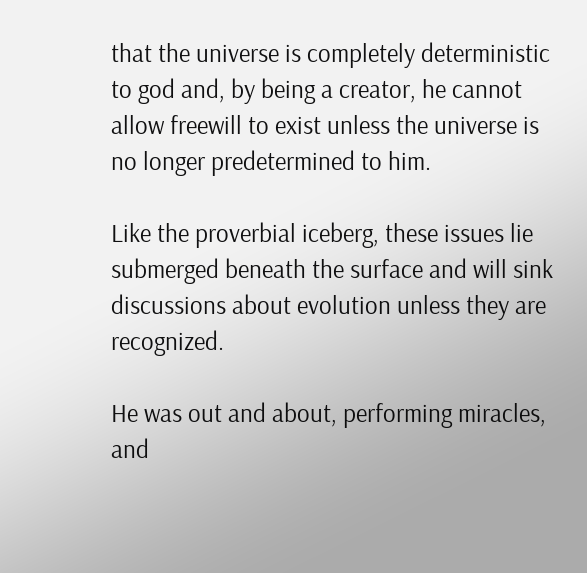that the universe is completely deterministic to god and, by being a creator, he cannot allow freewill to exist unless the universe is no longer predetermined to him.

Like the proverbial iceberg, these issues lie submerged beneath the surface and will sink discussions about evolution unless they are recognized.

He was out and about, performing miracles, and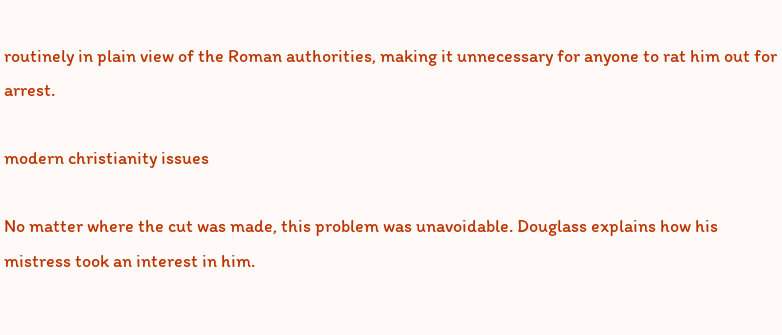routinely in plain view of the Roman authorities, making it unnecessary for anyone to rat him out for arrest.

modern christianity issues

No matter where the cut was made, this problem was unavoidable. Douglass explains how his mistress took an interest in him.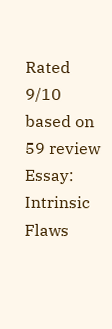Rated 9/10 based on 59 review
Essay: Intrinsic Flaws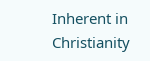Inherent in Christianity